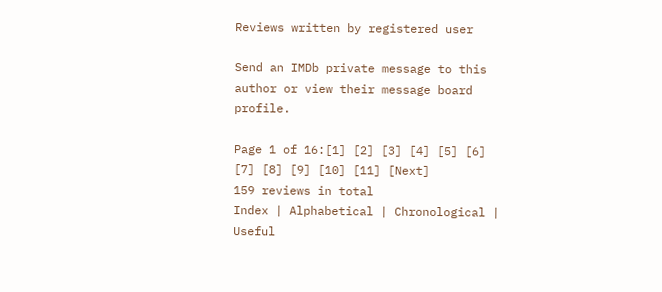Reviews written by registered user

Send an IMDb private message to this author or view their message board profile.

Page 1 of 16:[1] [2] [3] [4] [5] [6] [7] [8] [9] [10] [11] [Next]
159 reviews in total
Index | Alphabetical | Chronological | Useful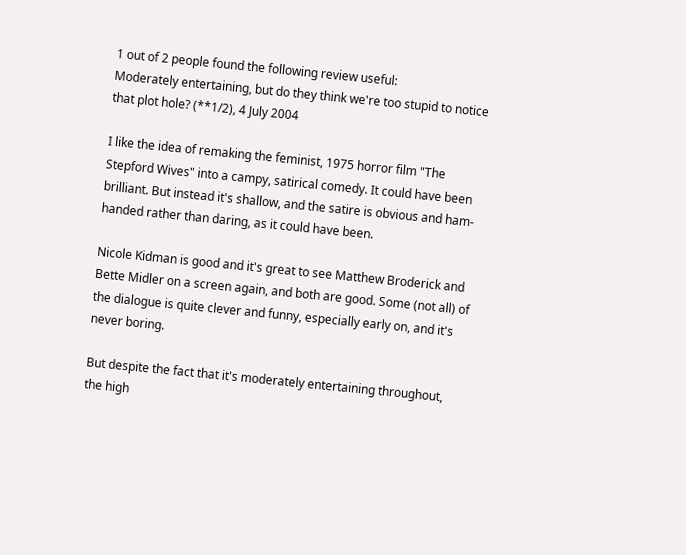1 out of 2 people found the following review useful:
Moderately entertaining, but do they think we're too stupid to notice that plot hole? (**1/2), 4 July 2004

I like the idea of remaking the feminist, 1975 horror film "The Stepford Wives" into a campy, satirical comedy. It could have been brilliant. But instead it's shallow, and the satire is obvious and ham-handed rather than daring, as it could have been.

Nicole Kidman is good and it's great to see Matthew Broderick and Bette Midler on a screen again, and both are good. Some (not all) of the dialogue is quite clever and funny, especially early on, and it's never boring.

But despite the fact that it's moderately entertaining throughout, the high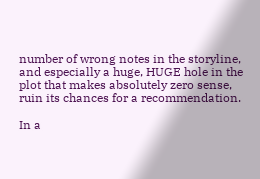number of wrong notes in the storyline, and especially a huge, HUGE hole in the plot that makes absolutely zero sense, ruin its chances for a recommendation.

In a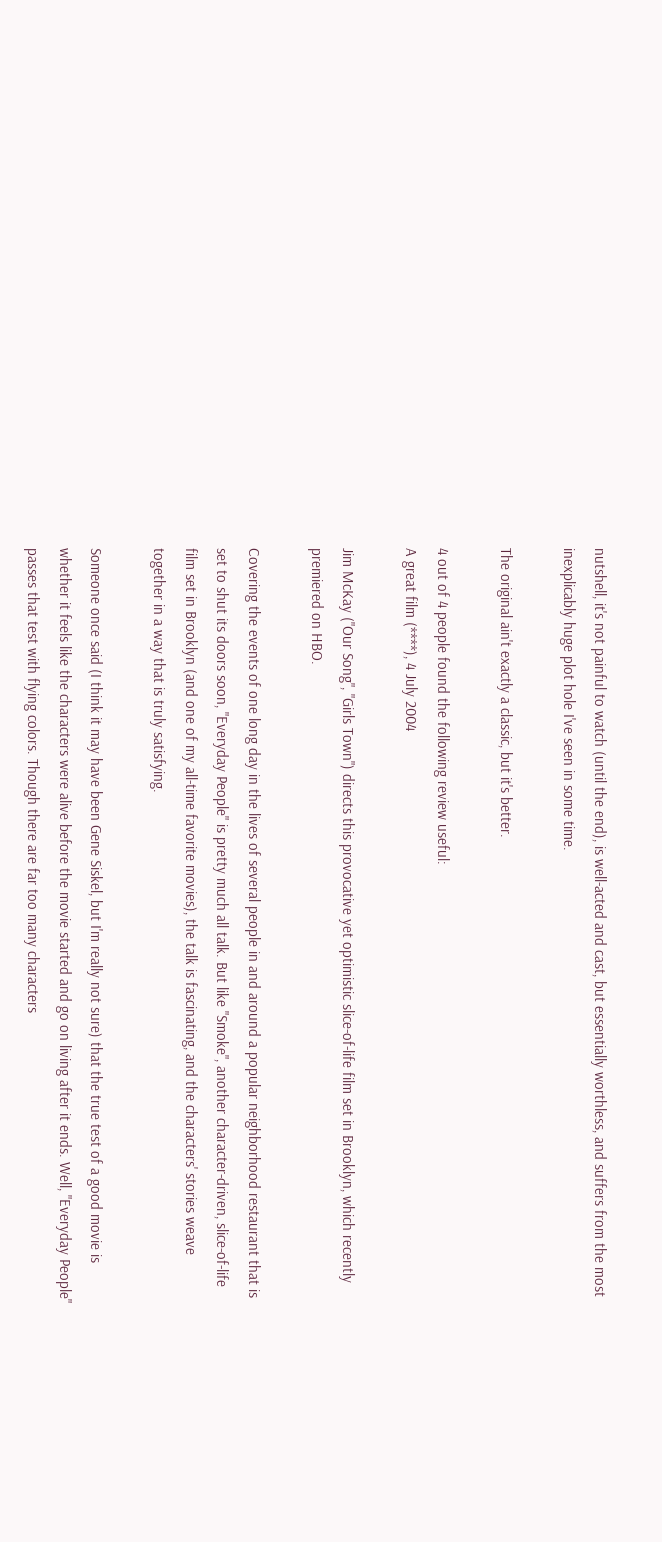nutshell, it's not painful to watch (until the end), is well-acted and cast, but essentially worthless, and suffers from the most inexplicably huge plot hole I've seen in some time.

The original ain't exactly a classic, but it's better.

4 out of 4 people found the following review useful:
A great film (****), 4 July 2004

Jim McKay ("Our Song", "Girls Town") directs this provocative yet optimistic slice-of-life film set in Brooklyn, which recently premiered on HBO.

Covering the events of one long day in the lives of several people in and around a popular neighborhood restaurant that is set to shut its doors soon, "Everyday People" is pretty much all talk. But like "Smoke", another character-driven, slice-of-life film set in Brooklyn (and one of my all-time favorite movies), the talk is fascinating, and the characters' stories weave together in a way that is truly satisfying.

Someone once said (I think it may have been Gene Siskel, but I'm really not sure) that the true test of a good movie is whether it feels like the characters were alive before the movie started and go on living after it ends. Well, "Everyday People" passes that test with flying colors. Though there are far too many characters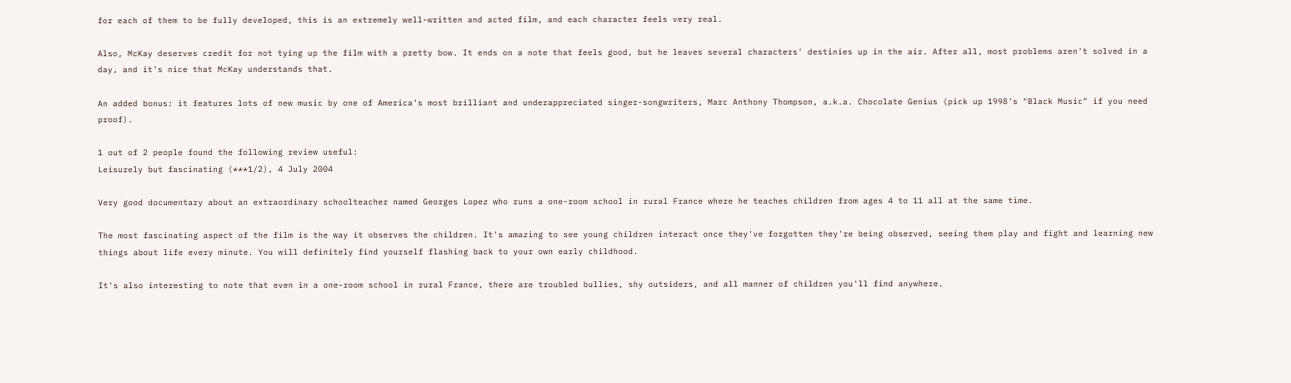for each of them to be fully developed, this is an extremely well-written and acted film, and each character feels very real.

Also, McKay deserves credit for not tying up the film with a pretty bow. It ends on a note that feels good, but he leaves several characters' destinies up in the air. After all, most problems aren't solved in a day, and it's nice that McKay understands that.

An added bonus: it features lots of new music by one of America's most brilliant and underappreciated singer-songwriters, Marc Anthony Thompson, a.k.a. Chocolate Genius (pick up 1998's "Black Music" if you need proof).

1 out of 2 people found the following review useful:
Leisurely but fascinating (***1/2), 4 July 2004

Very good documentary about an extraordinary schoolteacher named Georges Lopez who runs a one-room school in rural France where he teaches children from ages 4 to 11 all at the same time.

The most fascinating aspect of the film is the way it observes the children. It's amazing to see young children interact once they've forgotten they're being observed, seeing them play and fight and learning new things about life every minute. You will definitely find yourself flashing back to your own early childhood.

It's also interesting to note that even in a one-room school in rural France, there are troubled bullies, shy outsiders, and all manner of children you'll find anywhere.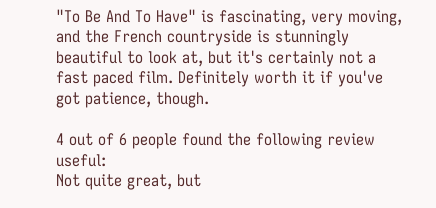"To Be And To Have" is fascinating, very moving, and the French countryside is stunningly beautiful to look at, but it's certainly not a fast paced film. Definitely worth it if you've got patience, though.

4 out of 6 people found the following review useful:
Not quite great, but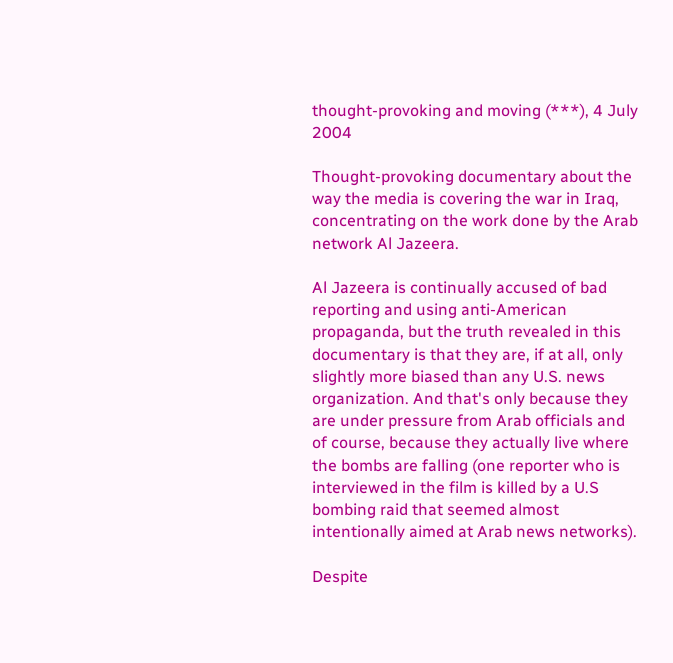thought-provoking and moving (***), 4 July 2004

Thought-provoking documentary about the way the media is covering the war in Iraq, concentrating on the work done by the Arab network Al Jazeera.

Al Jazeera is continually accused of bad reporting and using anti-American propaganda, but the truth revealed in this documentary is that they are, if at all, only slightly more biased than any U.S. news organization. And that's only because they are under pressure from Arab officials and of course, because they actually live where the bombs are falling (one reporter who is interviewed in the film is killed by a U.S bombing raid that seemed almost intentionally aimed at Arab news networks).

Despite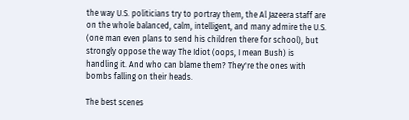the way U.S. politicians try to portray them, the Al Jazeera staff are on the whole balanced, calm, intelligent, and many admire the U.S. (one man even plans to send his children there for school), but strongly oppose the way The Idiot (oops, I mean Bush) is handling it. And who can blame them? They're the ones with bombs falling on their heads.

The best scenes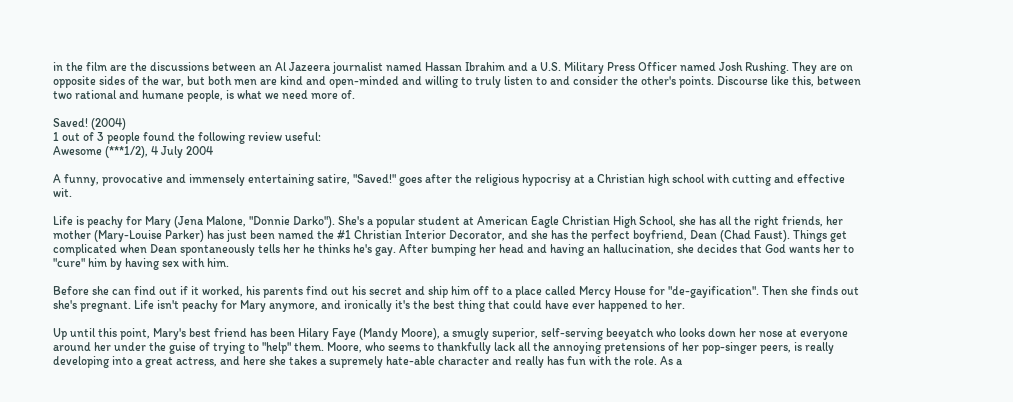in the film are the discussions between an Al Jazeera journalist named Hassan Ibrahim and a U.S. Military Press Officer named Josh Rushing. They are on opposite sides of the war, but both men are kind and open-minded and willing to truly listen to and consider the other's points. Discourse like this, between two rational and humane people, is what we need more of.

Saved! (2004)
1 out of 3 people found the following review useful:
Awesome (***1/2), 4 July 2004

A funny, provocative and immensely entertaining satire, "Saved!" goes after the religious hypocrisy at a Christian high school with cutting and effective wit.

Life is peachy for Mary (Jena Malone, "Donnie Darko"). She's a popular student at American Eagle Christian High School, she has all the right friends, her mother (Mary-Louise Parker) has just been named the #1 Christian Interior Decorator, and she has the perfect boyfriend, Dean (Chad Faust). Things get complicated when Dean spontaneously tells her he thinks he's gay. After bumping her head and having an hallucination, she decides that God wants her to "cure" him by having sex with him.

Before she can find out if it worked, his parents find out his secret and ship him off to a place called Mercy House for "de-gayification". Then she finds out she's pregnant. Life isn't peachy for Mary anymore, and ironically it's the best thing that could have ever happened to her.

Up until this point, Mary's best friend has been Hilary Faye (Mandy Moore), a smugly superior, self-serving beeyatch who looks down her nose at everyone around her under the guise of trying to "help" them. Moore, who seems to thankfully lack all the annoying pretensions of her pop-singer peers, is really developing into a great actress, and here she takes a supremely hate-able character and really has fun with the role. As a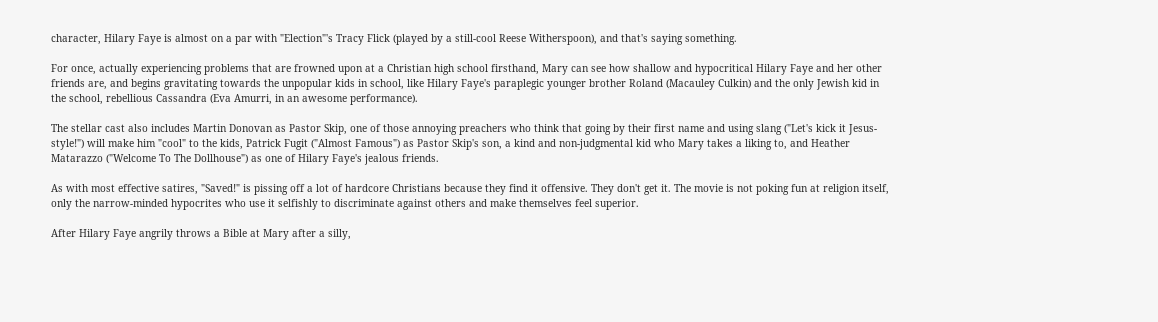character, Hilary Faye is almost on a par with "Election"'s Tracy Flick (played by a still-cool Reese Witherspoon), and that's saying something.

For once, actually experiencing problems that are frowned upon at a Christian high school firsthand, Mary can see how shallow and hypocritical Hilary Faye and her other friends are, and begins gravitating towards the unpopular kids in school, like Hilary Faye's paraplegic younger brother Roland (Macauley Culkin) and the only Jewish kid in the school, rebellious Cassandra (Eva Amurri, in an awesome performance).

The stellar cast also includes Martin Donovan as Pastor Skip, one of those annoying preachers who think that going by their first name and using slang ("Let's kick it Jesus-style!") will make him "cool" to the kids, Patrick Fugit ("Almost Famous") as Pastor Skip's son, a kind and non-judgmental kid who Mary takes a liking to, and Heather Matarazzo ("Welcome To The Dollhouse") as one of Hilary Faye's jealous friends.

As with most effective satires, "Saved!" is pissing off a lot of hardcore Christians because they find it offensive. They don't get it. The movie is not poking fun at religion itself, only the narrow-minded hypocrites who use it selfishly to discriminate against others and make themselves feel superior.

After Hilary Faye angrily throws a Bible at Mary after a silly,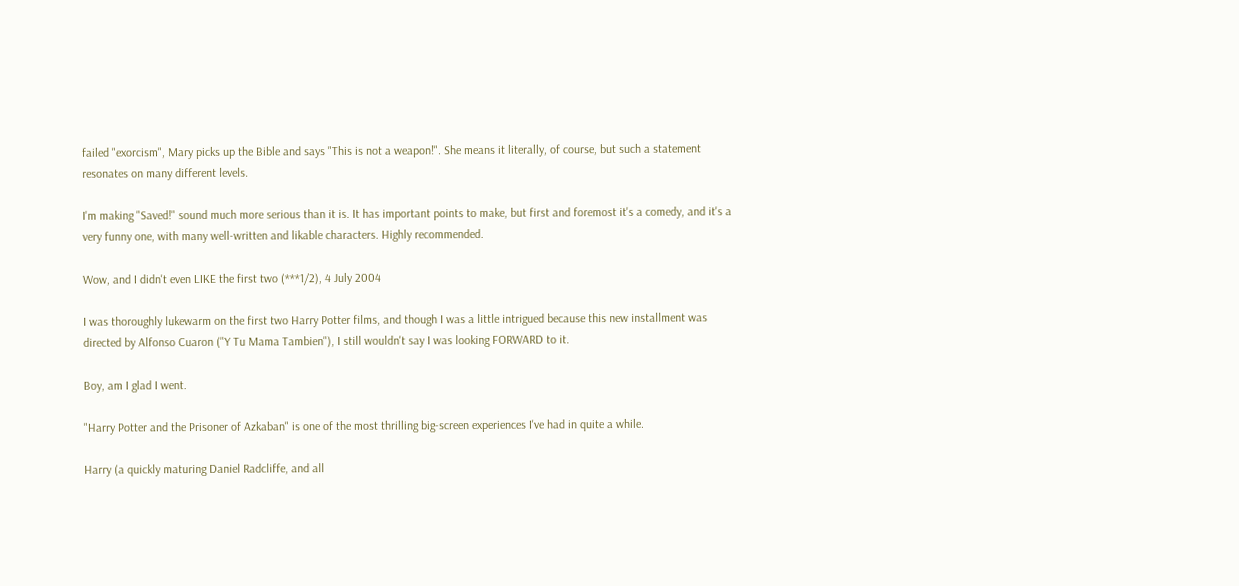failed "exorcism", Mary picks up the Bible and says "This is not a weapon!". She means it literally, of course, but such a statement resonates on many different levels.

I'm making "Saved!" sound much more serious than it is. It has important points to make, but first and foremost it's a comedy, and it's a very funny one, with many well-written and likable characters. Highly recommended.

Wow, and I didn't even LIKE the first two (***1/2), 4 July 2004

I was thoroughly lukewarm on the first two Harry Potter films, and though I was a little intrigued because this new installment was directed by Alfonso Cuaron ("Y Tu Mama Tambien"), I still wouldn't say I was looking FORWARD to it.

Boy, am I glad I went.

"Harry Potter and the Prisoner of Azkaban" is one of the most thrilling big-screen experiences I've had in quite a while.

Harry (a quickly maturing Daniel Radcliffe, and all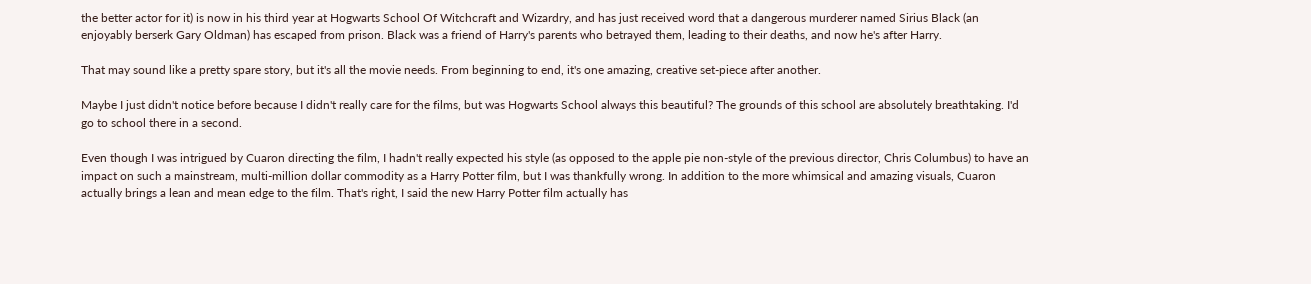the better actor for it) is now in his third year at Hogwarts School Of Witchcraft and Wizardry, and has just received word that a dangerous murderer named Sirius Black (an enjoyably berserk Gary Oldman) has escaped from prison. Black was a friend of Harry's parents who betrayed them, leading to their deaths, and now he's after Harry.

That may sound like a pretty spare story, but it's all the movie needs. From beginning to end, it's one amazing, creative set-piece after another.

Maybe I just didn't notice before because I didn't really care for the films, but was Hogwarts School always this beautiful? The grounds of this school are absolutely breathtaking. I'd go to school there in a second.

Even though I was intrigued by Cuaron directing the film, I hadn't really expected his style (as opposed to the apple pie non-style of the previous director, Chris Columbus) to have an impact on such a mainstream, multi-million dollar commodity as a Harry Potter film, but I was thankfully wrong. In addition to the more whimsical and amazing visuals, Cuaron actually brings a lean and mean edge to the film. That's right, I said the new Harry Potter film actually has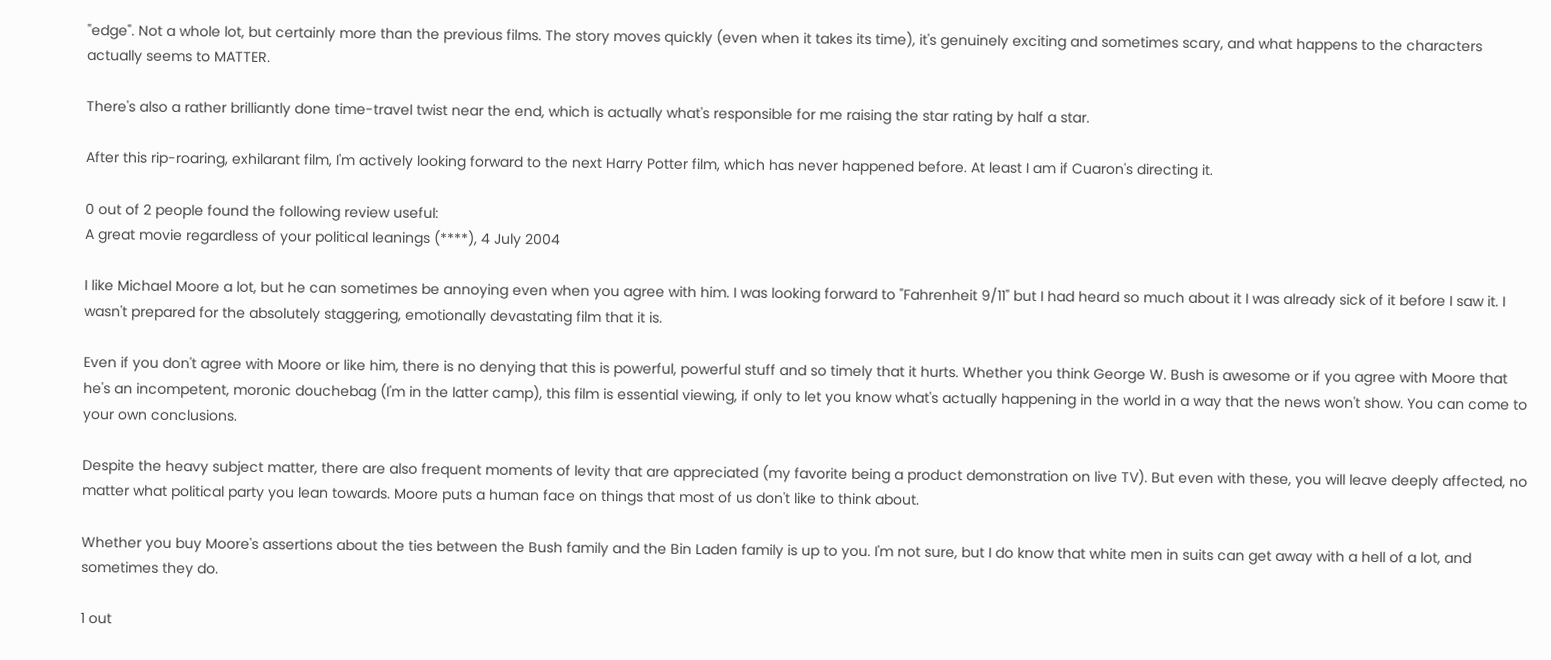"edge". Not a whole lot, but certainly more than the previous films. The story moves quickly (even when it takes its time), it's genuinely exciting and sometimes scary, and what happens to the characters actually seems to MATTER.

There's also a rather brilliantly done time-travel twist near the end, which is actually what's responsible for me raising the star rating by half a star.

After this rip-roaring, exhilarant film, I'm actively looking forward to the next Harry Potter film, which has never happened before. At least I am if Cuaron's directing it.

0 out of 2 people found the following review useful:
A great movie regardless of your political leanings (****), 4 July 2004

I like Michael Moore a lot, but he can sometimes be annoying even when you agree with him. I was looking forward to "Fahrenheit 9/11" but I had heard so much about it I was already sick of it before I saw it. I wasn't prepared for the absolutely staggering, emotionally devastating film that it is.

Even if you don't agree with Moore or like him, there is no denying that this is powerful, powerful stuff and so timely that it hurts. Whether you think George W. Bush is awesome or if you agree with Moore that he's an incompetent, moronic douchebag (I'm in the latter camp), this film is essential viewing, if only to let you know what's actually happening in the world in a way that the news won't show. You can come to your own conclusions.

Despite the heavy subject matter, there are also frequent moments of levity that are appreciated (my favorite being a product demonstration on live TV). But even with these, you will leave deeply affected, no matter what political party you lean towards. Moore puts a human face on things that most of us don't like to think about.

Whether you buy Moore's assertions about the ties between the Bush family and the Bin Laden family is up to you. I'm not sure, but I do know that white men in suits can get away with a hell of a lot, and sometimes they do.

1 out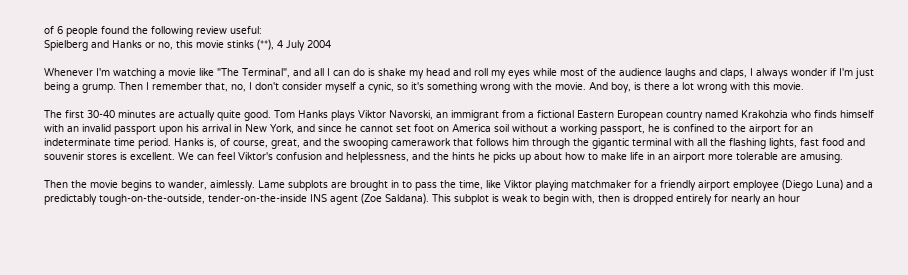of 6 people found the following review useful:
Spielberg and Hanks or no, this movie stinks (**), 4 July 2004

Whenever I'm watching a movie like "The Terminal", and all I can do is shake my head and roll my eyes while most of the audience laughs and claps, I always wonder if I'm just being a grump. Then I remember that, no, I don't consider myself a cynic, so it's something wrong with the movie. And boy, is there a lot wrong with this movie.

The first 30-40 minutes are actually quite good. Tom Hanks plays Viktor Navorski, an immigrant from a fictional Eastern European country named Krakohzia who finds himself with an invalid passport upon his arrival in New York, and since he cannot set foot on America soil without a working passport, he is confined to the airport for an indeterminate time period. Hanks is, of course, great, and the swooping camerawork that follows him through the gigantic terminal with all the flashing lights, fast food and souvenir stores is excellent. We can feel Viktor's confusion and helplessness, and the hints he picks up about how to make life in an airport more tolerable are amusing.

Then the movie begins to wander, aimlessly. Lame subplots are brought in to pass the time, like Viktor playing matchmaker for a friendly airport employee (Diego Luna) and a predictably tough-on-the-outside, tender-on-the-inside INS agent (Zoe Saldana). This subplot is weak to begin with, then is dropped entirely for nearly an hour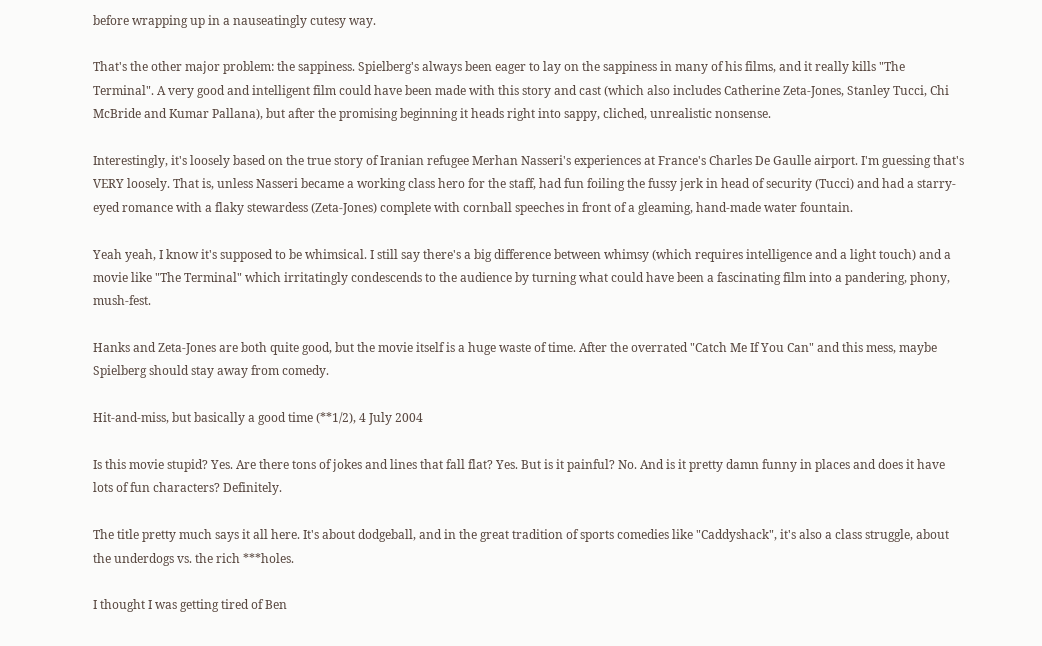before wrapping up in a nauseatingly cutesy way.

That's the other major problem: the sappiness. Spielberg's always been eager to lay on the sappiness in many of his films, and it really kills "The Terminal". A very good and intelligent film could have been made with this story and cast (which also includes Catherine Zeta-Jones, Stanley Tucci, Chi McBride and Kumar Pallana), but after the promising beginning it heads right into sappy, cliched, unrealistic nonsense.

Interestingly, it's loosely based on the true story of Iranian refugee Merhan Nasseri's experiences at France's Charles De Gaulle airport. I'm guessing that's VERY loosely. That is, unless Nasseri became a working class hero for the staff, had fun foiling the fussy jerk in head of security (Tucci) and had a starry-eyed romance with a flaky stewardess (Zeta-Jones) complete with cornball speeches in front of a gleaming, hand-made water fountain.

Yeah yeah, I know it's supposed to be whimsical. I still say there's a big difference between whimsy (which requires intelligence and a light touch) and a movie like "The Terminal" which irritatingly condescends to the audience by turning what could have been a fascinating film into a pandering, phony, mush-fest.

Hanks and Zeta-Jones are both quite good, but the movie itself is a huge waste of time. After the overrated "Catch Me If You Can" and this mess, maybe Spielberg should stay away from comedy.

Hit-and-miss, but basically a good time (**1/2), 4 July 2004

Is this movie stupid? Yes. Are there tons of jokes and lines that fall flat? Yes. But is it painful? No. And is it pretty damn funny in places and does it have lots of fun characters? Definitely.

The title pretty much says it all here. It's about dodgeball, and in the great tradition of sports comedies like "Caddyshack", it's also a class struggle, about the underdogs vs. the rich ***holes.

I thought I was getting tired of Ben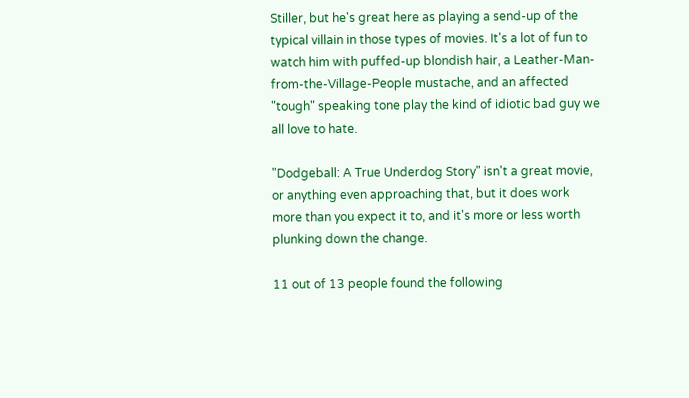Stiller, but he's great here as playing a send-up of the typical villain in those types of movies. It's a lot of fun to watch him with puffed-up blondish hair, a Leather-Man-from-the-Village-People mustache, and an affected "tough" speaking tone play the kind of idiotic bad guy we all love to hate.

"Dodgeball: A True Underdog Story" isn't a great movie, or anything even approaching that, but it does work more than you expect it to, and it's more or less worth plunking down the change.

11 out of 13 people found the following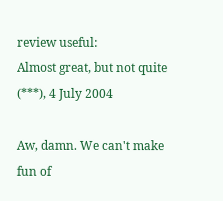review useful:
Almost great, but not quite (***), 4 July 2004

Aw, damn. We can't make fun of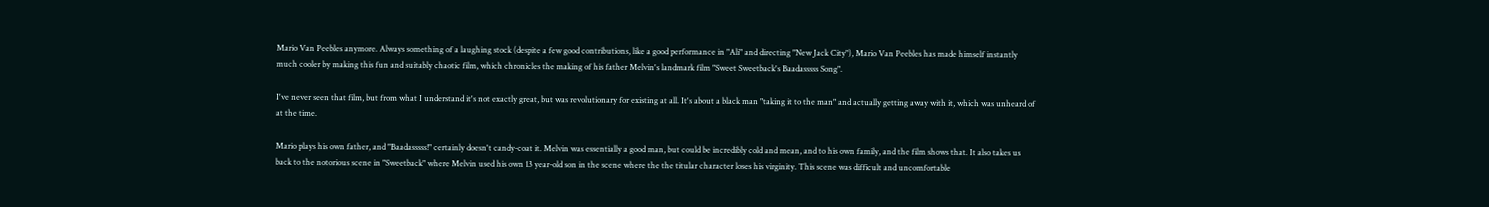Mario Van Peebles anymore. Always something of a laughing stock (despite a few good contributions, like a good performance in "Ali" and directing "New Jack City"), Mario Van Peebles has made himself instantly much cooler by making this fun and suitably chaotic film, which chronicles the making of his father Melvin's landmark film "Sweet Sweetback's Baadasssss Song".

I've never seen that film, but from what I understand it's not exactly great, but was revolutionary for existing at all. It's about a black man "taking it to the man" and actually getting away with it, which was unheard of at the time.

Mario plays his own father, and "Baadasssss!" certainly doesn't candy-coat it. Melvin was essentially a good man, but could be incredibly cold and mean, and to his own family, and the film shows that. It also takes us back to the notorious scene in "Sweetback" where Melvin used his own 13 year-old son in the scene where the the titular character loses his virginity. This scene was difficult and uncomfortable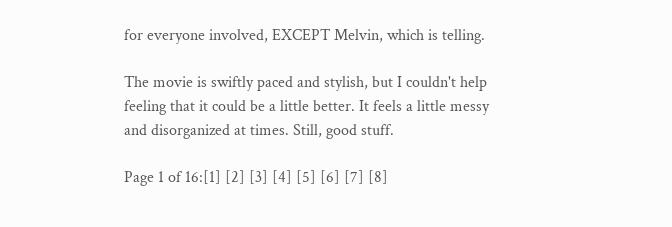for everyone involved, EXCEPT Melvin, which is telling.

The movie is swiftly paced and stylish, but I couldn't help feeling that it could be a little better. It feels a little messy and disorganized at times. Still, good stuff.

Page 1 of 16:[1] [2] [3] [4] [5] [6] [7] [8]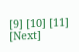[9] [10] [11] [Next]